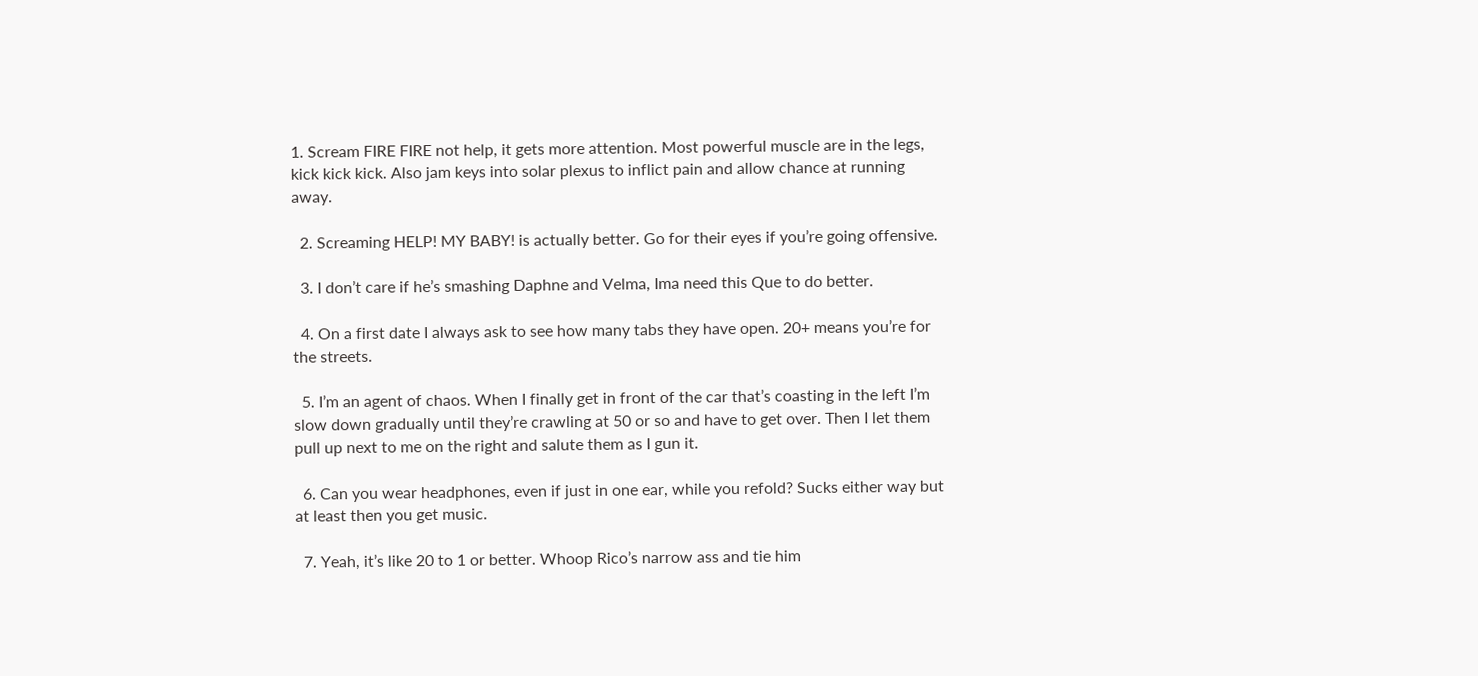1. Scream FIRE FIRE not help, it gets more attention. Most powerful muscle are in the legs, kick kick kick. Also jam keys into solar plexus to inflict pain and allow chance at running away.

  2. Screaming HELP! MY BABY! is actually better. Go for their eyes if you’re going offensive.

  3. I don’t care if he’s smashing Daphne and Velma, Ima need this Que to do better.

  4. On a first date I always ask to see how many tabs they have open. 20+ means you’re for the streets.

  5. I’m an agent of chaos. When I finally get in front of the car that’s coasting in the left I’m slow down gradually until they’re crawling at 50 or so and have to get over. Then I let them pull up next to me on the right and salute them as I gun it.

  6. Can you wear headphones, even if just in one ear, while you refold? Sucks either way but at least then you get music.

  7. Yeah, it’s like 20 to 1 or better. Whoop Rico’s narrow ass and tie him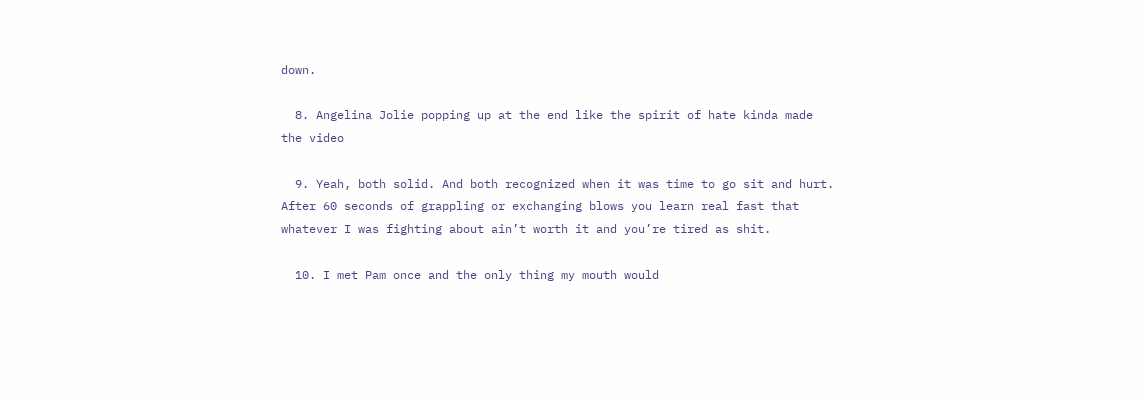down.

  8. Angelina Jolie popping up at the end like the spirit of hate kinda made the video

  9. Yeah, both solid. And both recognized when it was time to go sit and hurt. After 60 seconds of grappling or exchanging blows you learn real fast that whatever I was fighting about ain’t worth it and you’re tired as shit.

  10. I met Pam once and the only thing my mouth would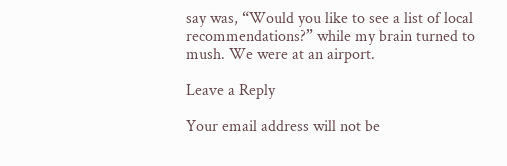say was, “Would you like to see a list of local recommendations?” while my brain turned to mush. We were at an airport.

Leave a Reply

Your email address will not be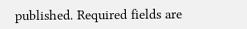published. Required fields are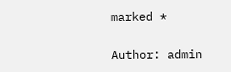marked *

Author: admin